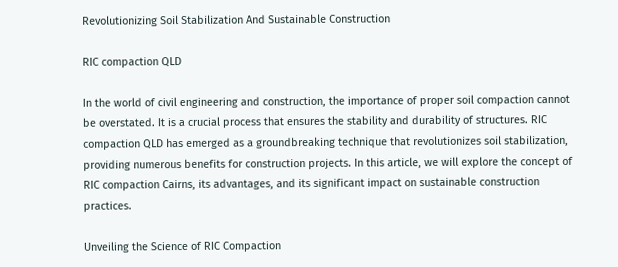Revolutionizing Soil Stabilization And Sustainable Construction

RIC compaction QLD

In the world of civil engineering and construction, the importance of proper soil compaction cannot be overstated. It is a crucial process that ensures the stability and durability of structures. RIC compaction QLD has emerged as a groundbreaking technique that revolutionizes soil stabilization, providing numerous benefits for construction projects. In this article, we will explore the concept of RIC compaction Cairns, its advantages, and its significant impact on sustainable construction practices.

Unveiling the Science of RIC Compaction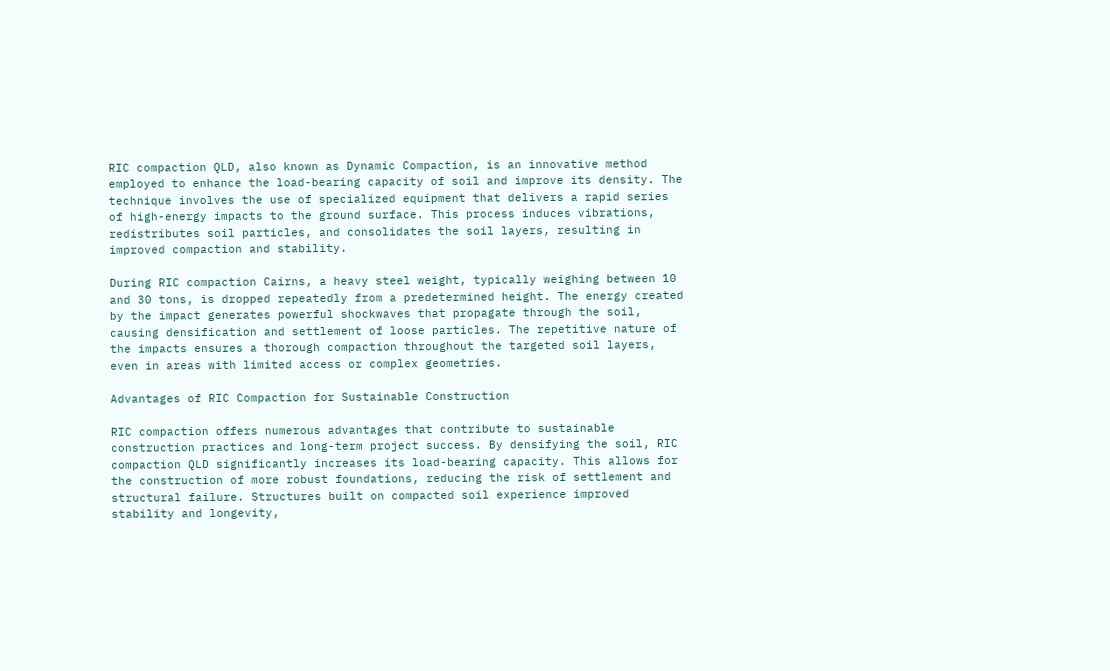RIC compaction QLD, also known as Dynamic Compaction, is an innovative method employed to enhance the load-bearing capacity of soil and improve its density. The technique involves the use of specialized equipment that delivers a rapid series of high-energy impacts to the ground surface. This process induces vibrations, redistributes soil particles, and consolidates the soil layers, resulting in improved compaction and stability.

During RIC compaction Cairns, a heavy steel weight, typically weighing between 10 and 30 tons, is dropped repeatedly from a predetermined height. The energy created by the impact generates powerful shockwaves that propagate through the soil, causing densification and settlement of loose particles. The repetitive nature of the impacts ensures a thorough compaction throughout the targeted soil layers, even in areas with limited access or complex geometries.

Advantages of RIC Compaction for Sustainable Construction

RIC compaction offers numerous advantages that contribute to sustainable construction practices and long-term project success. By densifying the soil, RIC compaction QLD significantly increases its load-bearing capacity. This allows for the construction of more robust foundations, reducing the risk of settlement and structural failure. Structures built on compacted soil experience improved stability and longevity,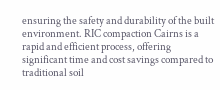ensuring the safety and durability of the built environment. RIC compaction Cairns is a rapid and efficient process, offering significant time and cost savings compared to traditional soil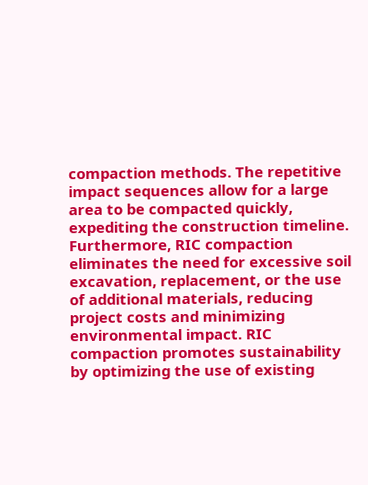compaction methods. The repetitive impact sequences allow for a large area to be compacted quickly, expediting the construction timeline. Furthermore, RIC compaction eliminates the need for excessive soil excavation, replacement, or the use of additional materials, reducing project costs and minimizing environmental impact. RIC compaction promotes sustainability by optimizing the use of existing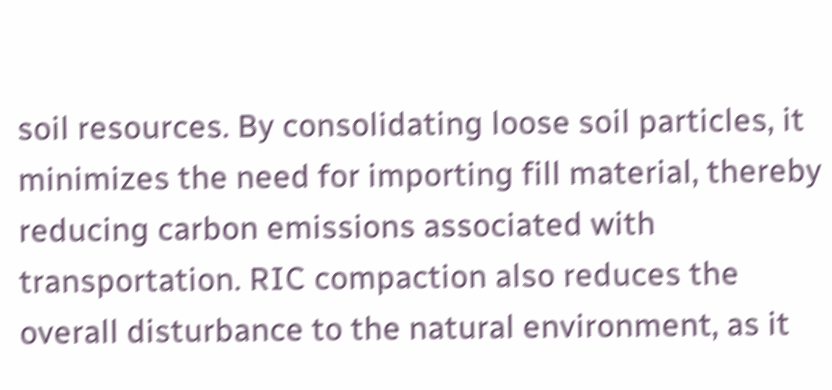soil resources. By consolidating loose soil particles, it minimizes the need for importing fill material, thereby reducing carbon emissions associated with transportation. RIC compaction also reduces the overall disturbance to the natural environment, as it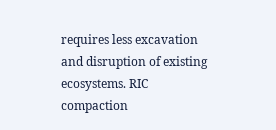requires less excavation and disruption of existing ecosystems. RIC compaction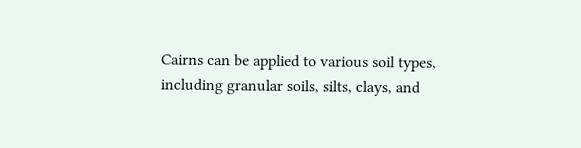Cairns can be applied to various soil types, including granular soils, silts, clays, and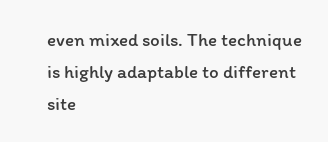even mixed soils. The technique is highly adaptable to different site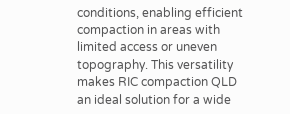conditions, enabling efficient compaction in areas with limited access or uneven topography. This versatility makes RIC compaction QLD an ideal solution for a wide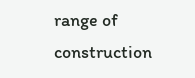range of construction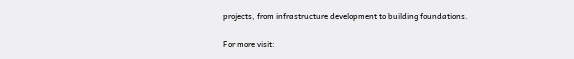projects, from infrastructure development to building foundations.

For more visit: